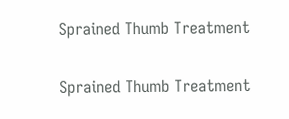Sprained Thumb Treatment

Sprained Thumb Treatment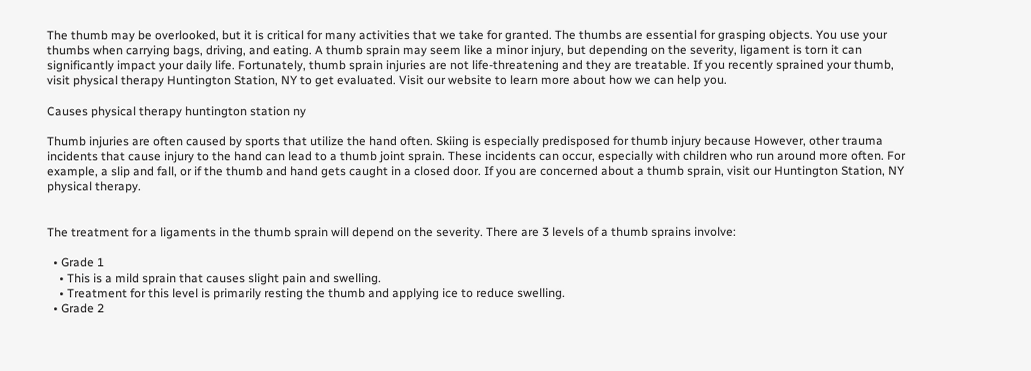The thumb may be overlooked, but it is critical for many activities that we take for granted. The thumbs are essential for grasping objects. You use your thumbs when carrying bags, driving, and eating. A thumb sprain may seem like a minor injury, but depending on the severity, ligament is torn it can significantly impact your daily life. Fortunately, thumb sprain injuries are not life-threatening and they are treatable. If you recently sprained your thumb, visit physical therapy Huntington Station, NY to get evaluated. Visit our website to learn more about how we can help you.

Causes physical therapy huntington station ny

Thumb injuries are often caused by sports that utilize the hand often. Skiing is especially predisposed for thumb injury because However, other trauma incidents that cause injury to the hand can lead to a thumb joint sprain. These incidents can occur, especially with children who run around more often. For example, a slip and fall, or if the thumb and hand gets caught in a closed door. If you are concerned about a thumb sprain, visit our Huntington Station, NY physical therapy.


The treatment for a ligaments in the thumb sprain will depend on the severity. There are 3 levels of a thumb sprains involve:

  • Grade 1
    • This is a mild sprain that causes slight pain and swelling.
    • Treatment for this level is primarily resting the thumb and applying ice to reduce swelling.
  • Grade 2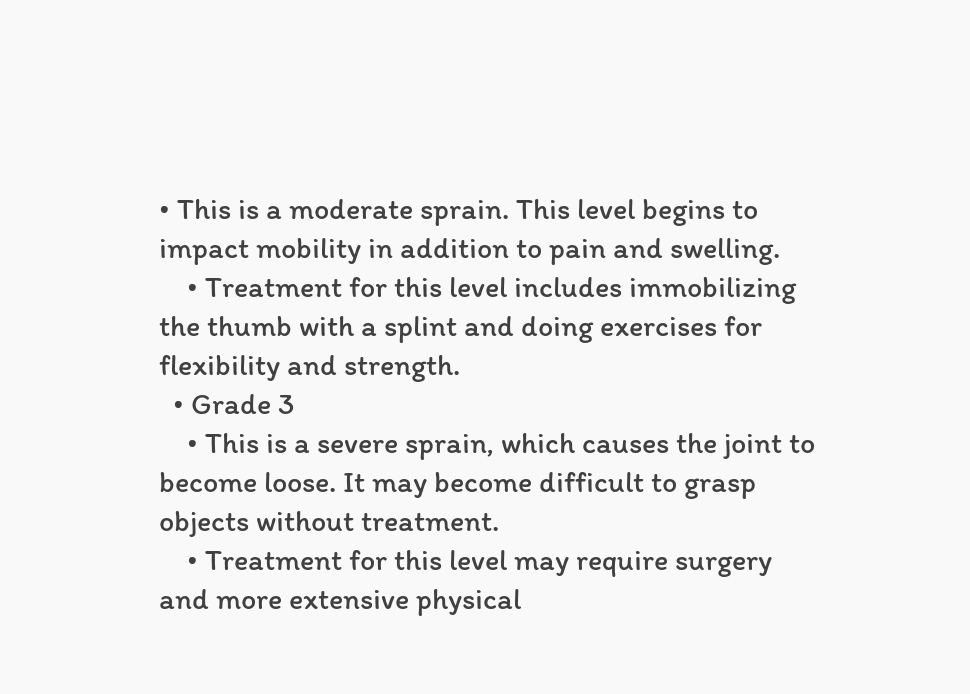• This is a moderate sprain. This level begins to impact mobility in addition to pain and swelling.
    • Treatment for this level includes immobilizing the thumb with a splint and doing exercises for flexibility and strength.
  • Grade 3
    • This is a severe sprain, which causes the joint to become loose. It may become difficult to grasp objects without treatment.
    • Treatment for this level may require surgery and more extensive physical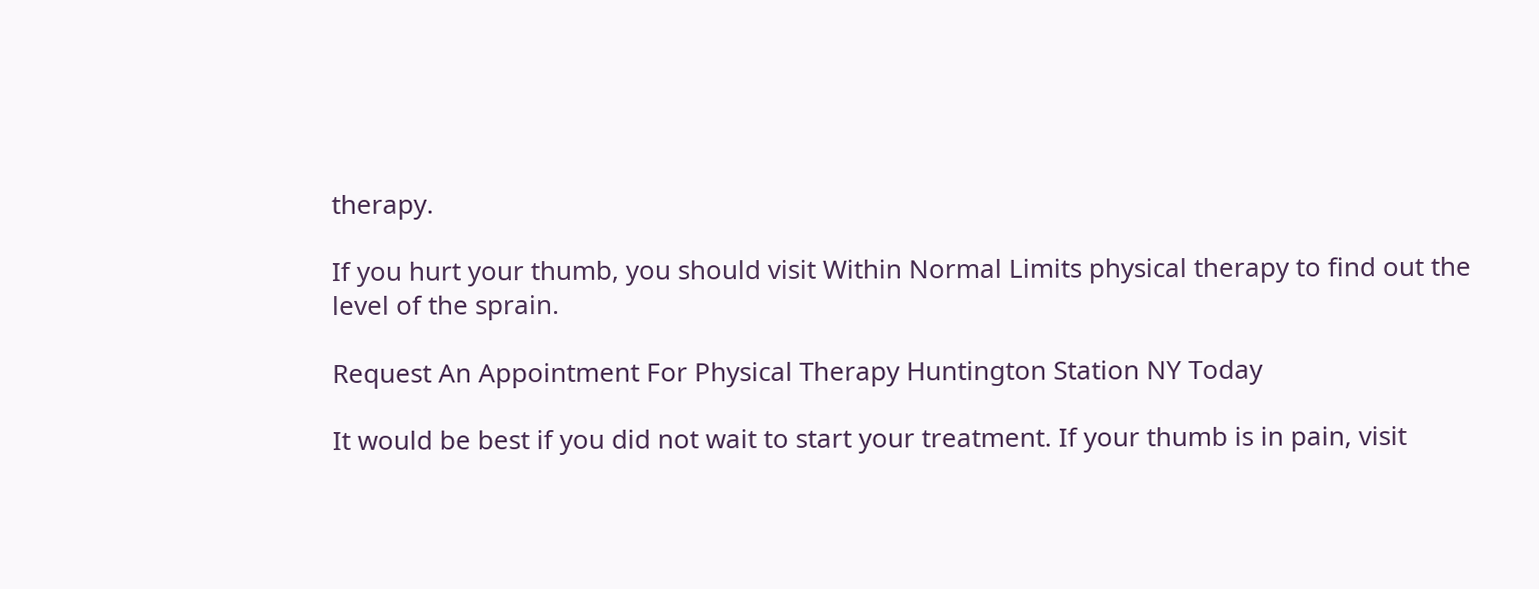therapy.

If you hurt your thumb, you should visit Within Normal Limits physical therapy to find out the level of the sprain.

Request An Appointment For Physical Therapy Huntington Station NY Today

It would be best if you did not wait to start your treatment. If your thumb is in pain, visit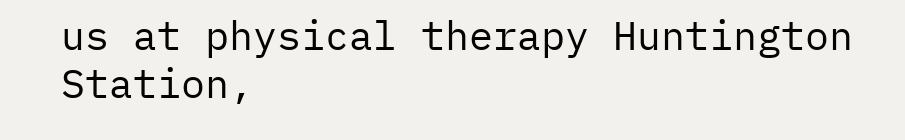us at physical therapy Huntington Station,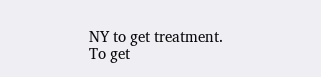NY to get treatment. To get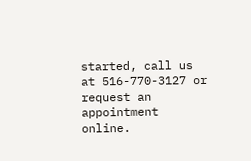started, call us at 516-770-3127 or request an appointment online.